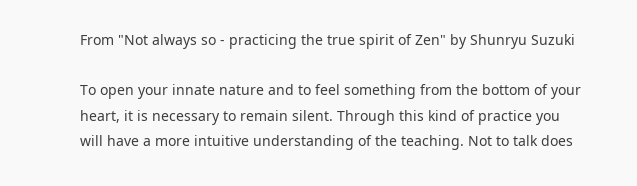From "Not always so - practicing the true spirit of Zen" by Shunryu Suzuki

To open your innate nature and to feel something from the bottom of your heart, it is necessary to remain silent. Through this kind of practice you will have a more intuitive understanding of the teaching. Not to talk does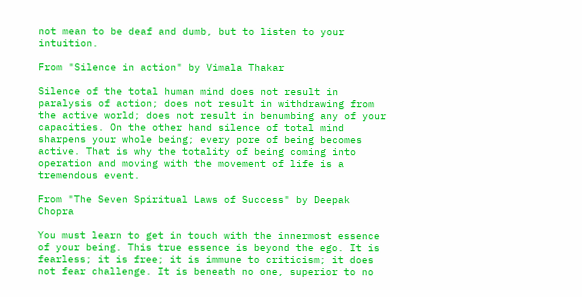not mean to be deaf and dumb, but to listen to your intuition.

From "Silence in action" by Vimala Thakar

Silence of the total human mind does not result in paralysis of action; does not result in withdrawing from the active world; does not result in benumbing any of your capacities. On the other hand silence of total mind sharpens your whole being; every pore of being becomes active. That is why the totality of being coming into operation and moving with the movement of life is a tremendous event.

From "The Seven Spiritual Laws of Success" by Deepak Chopra

You must learn to get in touch with the innermost essence of your being. This true essence is beyond the ego. It is fearless; it is free; it is immune to criticism; it does not fear challenge. It is beneath no one, superior to no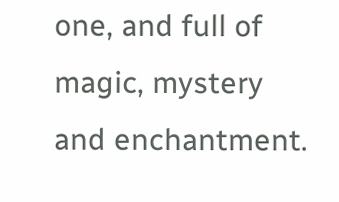one, and full of magic, mystery and enchantment.